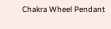Chakra Wheel Pendant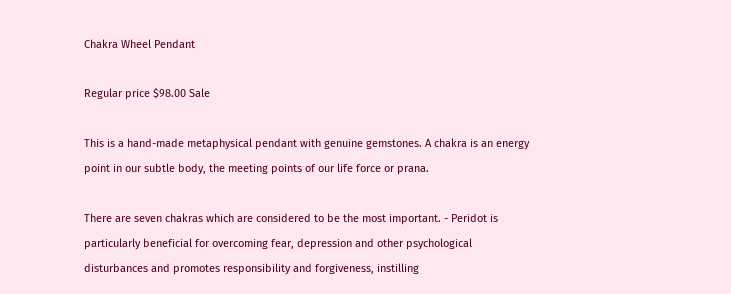Chakra Wheel Pendant

Regular price $98.00 Sale

This is a hand-made metaphysical pendant with genuine gemstones. A chakra is an energy point in our subtle body, the meeting points of our life force or prana.

There are seven chakras which are considered to be the most important. - Peridot is particularly beneficial for overcoming fear, depression and other psychological disturbances and promotes responsibility and forgiveness, instilling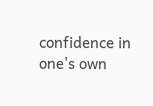confidence in one's own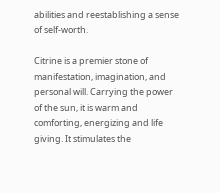abilities and reestablishing a sense of self-worth.

Citrine is a premier stone of manifestation, imagination, and personal will. Carrying the power of the sun, it is warm and comforting, energizing and life giving. It stimulates the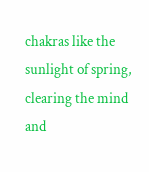chakras like the sunlight of spring, clearing the mind and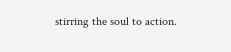stirring the soul to action.